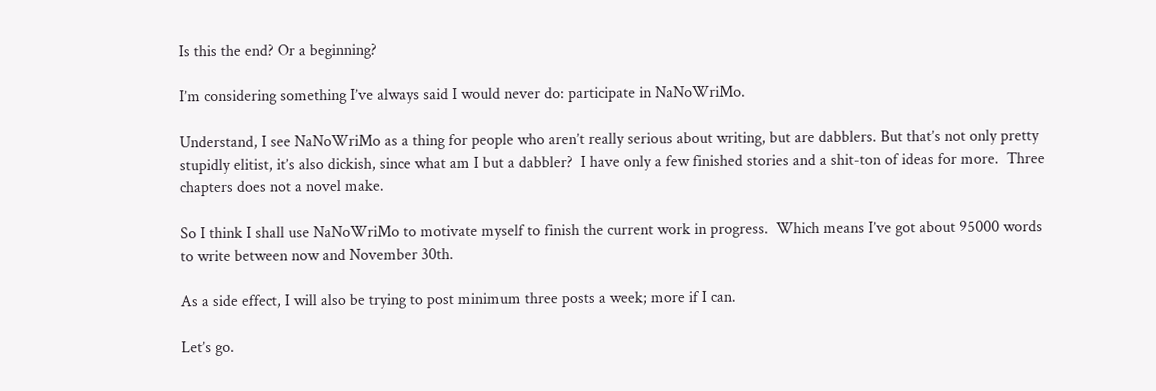Is this the end? Or a beginning?

I’m considering something I’ve always said I would never do: participate in NaNoWriMo.

Understand, I see NaNoWriMo as a thing for people who aren’t really serious about writing, but are dabblers. But that’s not only pretty stupidly elitist, it’s also dickish, since what am I but a dabbler?  I have only a few finished stories and a shit-ton of ideas for more.  Three chapters does not a novel make.

So I think I shall use NaNoWriMo to motivate myself to finish the current work in progress.  Which means I’ve got about 95000 words to write between now and November 30th.

As a side effect, I will also be trying to post minimum three posts a week; more if I can.

Let’s go.